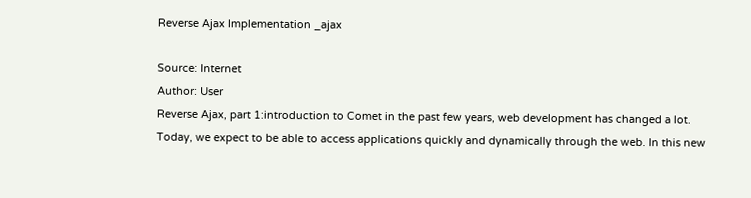Reverse Ajax Implementation _ajax

Source: Internet
Author: User
Reverse Ajax, part 1:introduction to Comet in the past few years, web development has changed a lot. Today, we expect to be able to access applications quickly and dynamically through the web. In this new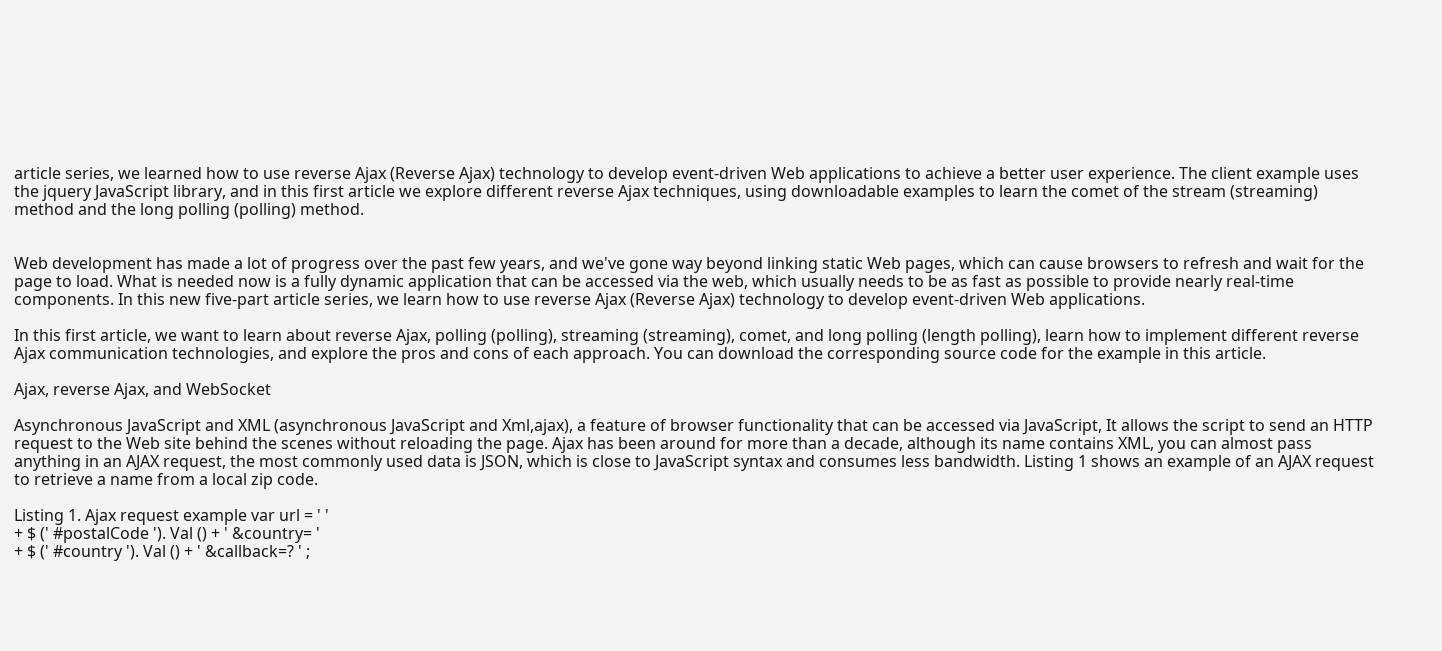article series, we learned how to use reverse Ajax (Reverse Ajax) technology to develop event-driven Web applications to achieve a better user experience. The client example uses the jquery JavaScript library, and in this first article we explore different reverse Ajax techniques, using downloadable examples to learn the comet of the stream (streaming) method and the long polling (polling) method.


Web development has made a lot of progress over the past few years, and we've gone way beyond linking static Web pages, which can cause browsers to refresh and wait for the page to load. What is needed now is a fully dynamic application that can be accessed via the web, which usually needs to be as fast as possible to provide nearly real-time components. In this new five-part article series, we learn how to use reverse Ajax (Reverse Ajax) technology to develop event-driven Web applications.

In this first article, we want to learn about reverse Ajax, polling (polling), streaming (streaming), comet, and long polling (length polling), learn how to implement different reverse Ajax communication technologies, and explore the pros and cons of each approach. You can download the corresponding source code for the example in this article.

Ajax, reverse Ajax, and WebSocket

Asynchronous JavaScript and XML (asynchronous JavaScript and Xml,ajax), a feature of browser functionality that can be accessed via JavaScript, It allows the script to send an HTTP request to the Web site behind the scenes without reloading the page. Ajax has been around for more than a decade, although its name contains XML, you can almost pass anything in an AJAX request, the most commonly used data is JSON, which is close to JavaScript syntax and consumes less bandwidth. Listing 1 shows an example of an AJAX request to retrieve a name from a local zip code.

Listing 1. Ajax request example var url = ' '
+ $ (' #postalCode '). Val () + ' &country= '
+ $ (' #country '). Val () + ' &callback=? ' ;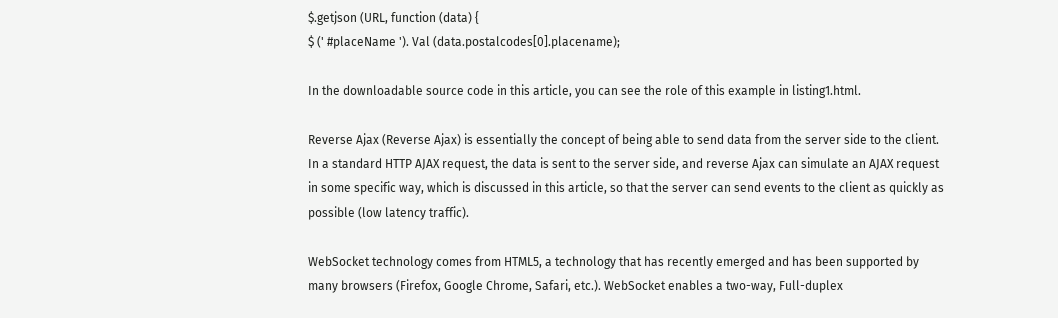$.getjson (URL, function (data) {
$ (' #placeName '). Val (data.postalcodes[0].placename);

In the downloadable source code in this article, you can see the role of this example in listing1.html.

Reverse Ajax (Reverse Ajax) is essentially the concept of being able to send data from the server side to the client. In a standard HTTP AJAX request, the data is sent to the server side, and reverse Ajax can simulate an AJAX request in some specific way, which is discussed in this article, so that the server can send events to the client as quickly as possible (low latency traffic).

WebSocket technology comes from HTML5, a technology that has recently emerged and has been supported by many browsers (Firefox, Google Chrome, Safari, etc.). WebSocket enables a two-way, Full-duplex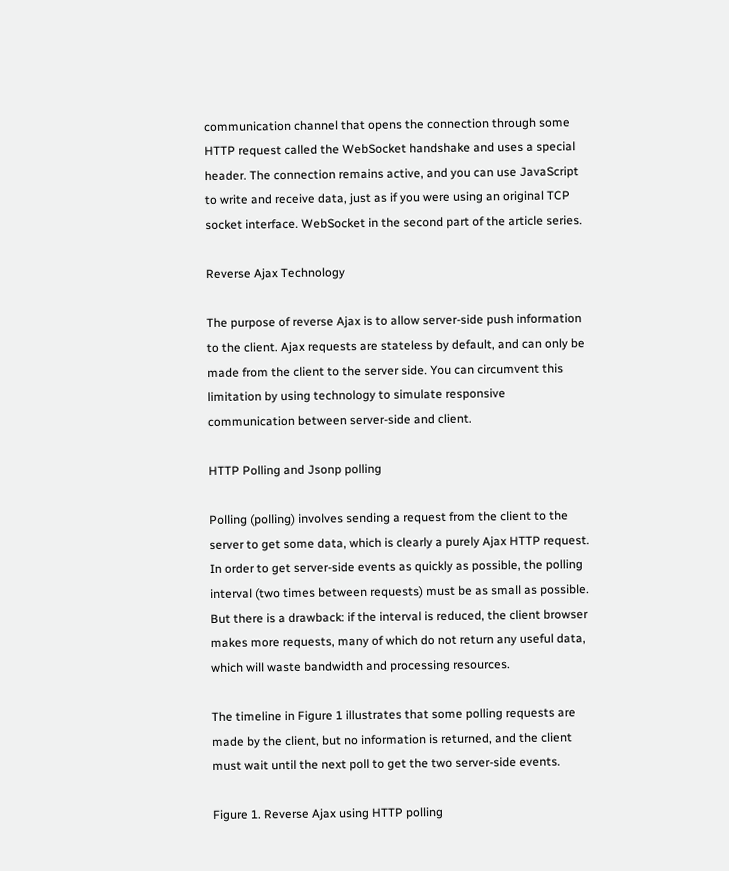communication channel that opens the connection through some HTTP request called the WebSocket handshake and uses a special header. The connection remains active, and you can use JavaScript to write and receive data, just as if you were using an original TCP socket interface. WebSocket in the second part of the article series.

Reverse Ajax Technology

The purpose of reverse Ajax is to allow server-side push information to the client. Ajax requests are stateless by default, and can only be made from the client to the server side. You can circumvent this limitation by using technology to simulate responsive communication between server-side and client.

HTTP Polling and Jsonp polling

Polling (polling) involves sending a request from the client to the server to get some data, which is clearly a purely Ajax HTTP request. In order to get server-side events as quickly as possible, the polling interval (two times between requests) must be as small as possible. But there is a drawback: if the interval is reduced, the client browser makes more requests, many of which do not return any useful data, which will waste bandwidth and processing resources.

The timeline in Figure 1 illustrates that some polling requests are made by the client, but no information is returned, and the client must wait until the next poll to get the two server-side events.

Figure 1. Reverse Ajax using HTTP polling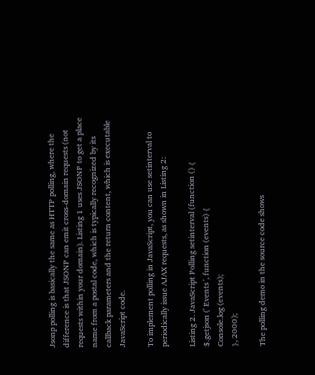Jsonp polling is basically the same as HTTP polling, where the difference is that JSONP can emit cross-domain requests (not requests within your domain). Listing 1 uses JSONP to get a place name from a postal code, which is typically recognized by its callback parameters and the return content, which is executable JavaScript code.

To implement polling in JavaScript, you can use setinterval to periodically issue AJAX requests, as shown in Listing 2:

Listing 2. JavaScript Polling setinterval (function () {
$.getjson (' Events ', function (events) {
Console.log (events);
}, 2000);

The polling demo in the source code shows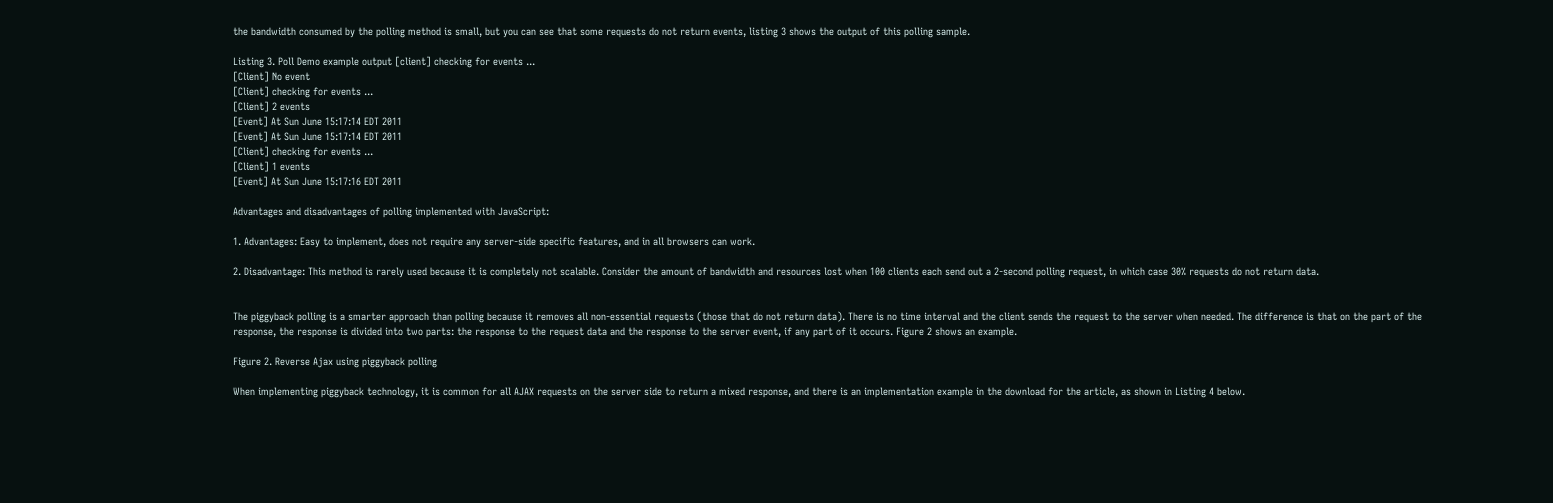the bandwidth consumed by the polling method is small, but you can see that some requests do not return events, listing 3 shows the output of this polling sample.

Listing 3. Poll Demo example output [client] checking for events ...
[Client] No event
[Client] checking for events ...
[Client] 2 events
[Event] At Sun June 15:17:14 EDT 2011
[Event] At Sun June 15:17:14 EDT 2011
[Client] checking for events ...
[Client] 1 events
[Event] At Sun June 15:17:16 EDT 2011

Advantages and disadvantages of polling implemented with JavaScript:

1. Advantages: Easy to implement, does not require any server-side specific features, and in all browsers can work.

2. Disadvantage: This method is rarely used because it is completely not scalable. Consider the amount of bandwidth and resources lost when 100 clients each send out a 2-second polling request, in which case 30% requests do not return data.


The piggyback polling is a smarter approach than polling because it removes all non-essential requests (those that do not return data). There is no time interval and the client sends the request to the server when needed. The difference is that on the part of the response, the response is divided into two parts: the response to the request data and the response to the server event, if any part of it occurs. Figure 2 shows an example.

Figure 2. Reverse Ajax using piggyback polling

When implementing piggyback technology, it is common for all AJAX requests on the server side to return a mixed response, and there is an implementation example in the download for the article, as shown in Listing 4 below.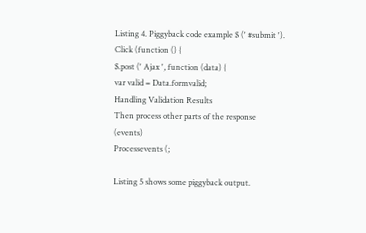Listing 4. Piggyback code example $ (' #submit '). Click (function () {
$.post (' Ajax ', function (data) {
var valid = Data.formvalid;
Handling Validation Results
Then process other parts of the response (events)
Processevents (;

Listing 5 shows some piggyback output.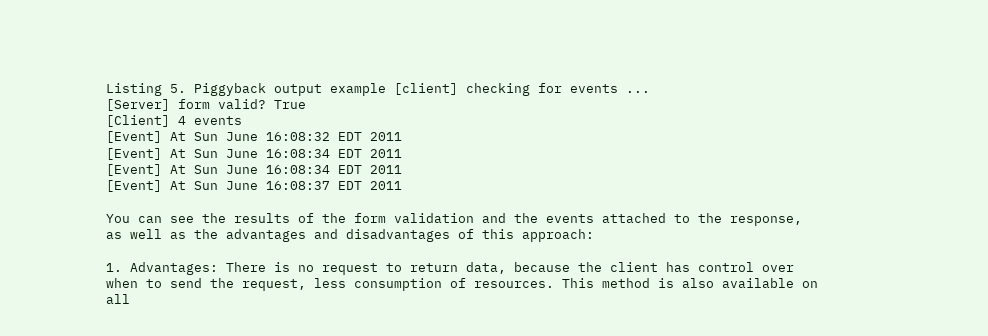Listing 5. Piggyback output example [client] checking for events ...
[Server] form valid? True
[Client] 4 events
[Event] At Sun June 16:08:32 EDT 2011
[Event] At Sun June 16:08:34 EDT 2011
[Event] At Sun June 16:08:34 EDT 2011
[Event] At Sun June 16:08:37 EDT 2011

You can see the results of the form validation and the events attached to the response, as well as the advantages and disadvantages of this approach:

1. Advantages: There is no request to return data, because the client has control over when to send the request, less consumption of resources. This method is also available on all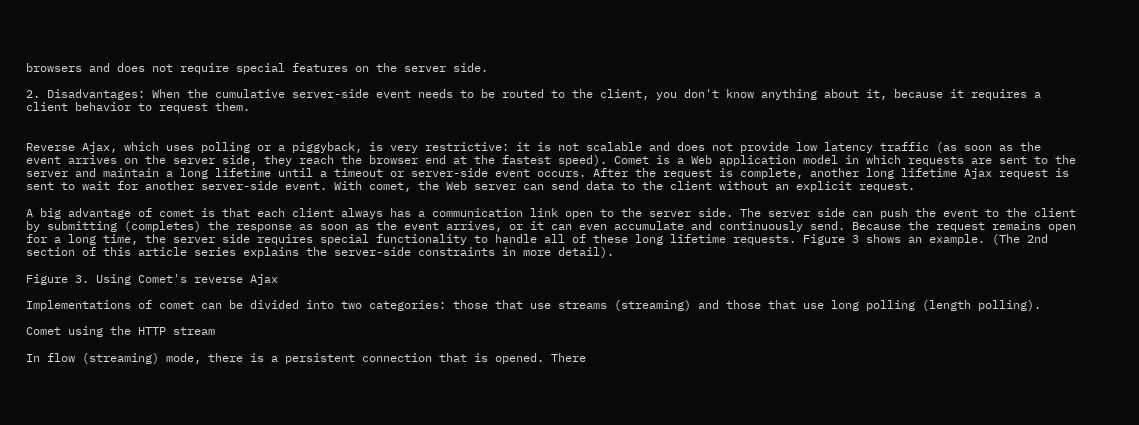browsers and does not require special features on the server side.

2. Disadvantages: When the cumulative server-side event needs to be routed to the client, you don't know anything about it, because it requires a client behavior to request them.


Reverse Ajax, which uses polling or a piggyback, is very restrictive: it is not scalable and does not provide low latency traffic (as soon as the event arrives on the server side, they reach the browser end at the fastest speed). Comet is a Web application model in which requests are sent to the server and maintain a long lifetime until a timeout or server-side event occurs. After the request is complete, another long lifetime Ajax request is sent to wait for another server-side event. With comet, the Web server can send data to the client without an explicit request.

A big advantage of comet is that each client always has a communication link open to the server side. The server side can push the event to the client by submitting (completes) the response as soon as the event arrives, or it can even accumulate and continuously send. Because the request remains open for a long time, the server side requires special functionality to handle all of these long lifetime requests. Figure 3 shows an example. (The 2nd section of this article series explains the server-side constraints in more detail).

Figure 3. Using Comet's reverse Ajax

Implementations of comet can be divided into two categories: those that use streams (streaming) and those that use long polling (length polling).

Comet using the HTTP stream

In flow (streaming) mode, there is a persistent connection that is opened. There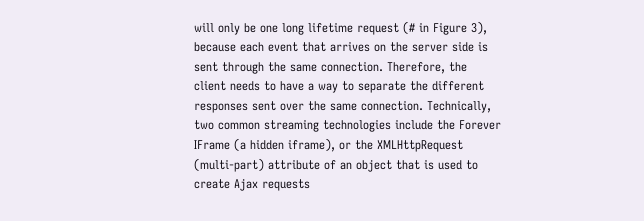will only be one long lifetime request (# in Figure 3), because each event that arrives on the server side is sent through the same connection. Therefore, the client needs to have a way to separate the different responses sent over the same connection. Technically, two common streaming technologies include the Forever IFrame (a hidden iframe), or the XMLHttpRequest (multi-part) attribute of an object that is used to create Ajax requests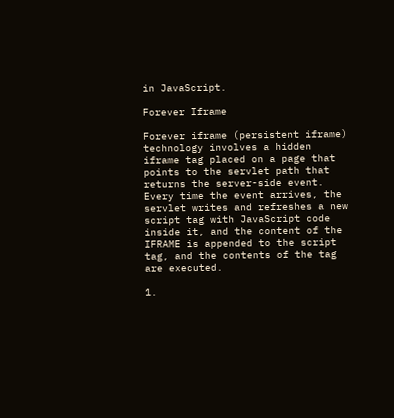in JavaScript.

Forever Iframe

Forever iframe (persistent iframe) technology involves a hidden iframe tag placed on a page that points to the servlet path that returns the server-side event. Every time the event arrives, the servlet writes and refreshes a new script tag with JavaScript code inside it, and the content of the IFRAME is appended to the script tag, and the contents of the tag are executed.

1.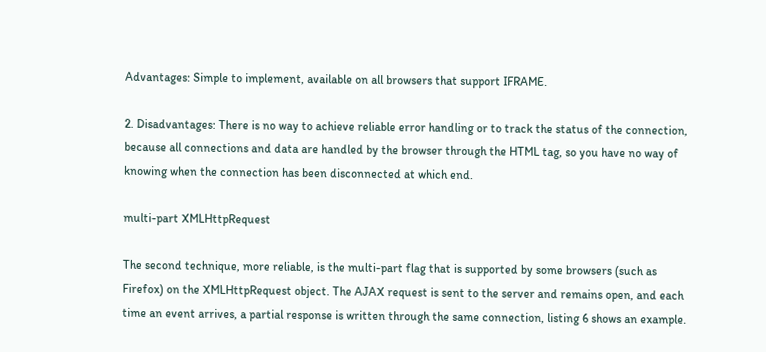Advantages: Simple to implement, available on all browsers that support IFRAME.

2. Disadvantages: There is no way to achieve reliable error handling or to track the status of the connection, because all connections and data are handled by the browser through the HTML tag, so you have no way of knowing when the connection has been disconnected at which end.

multi-part XMLHttpRequest

The second technique, more reliable, is the multi-part flag that is supported by some browsers (such as Firefox) on the XMLHttpRequest object. The AJAX request is sent to the server and remains open, and each time an event arrives, a partial response is written through the same connection, listing 6 shows an example.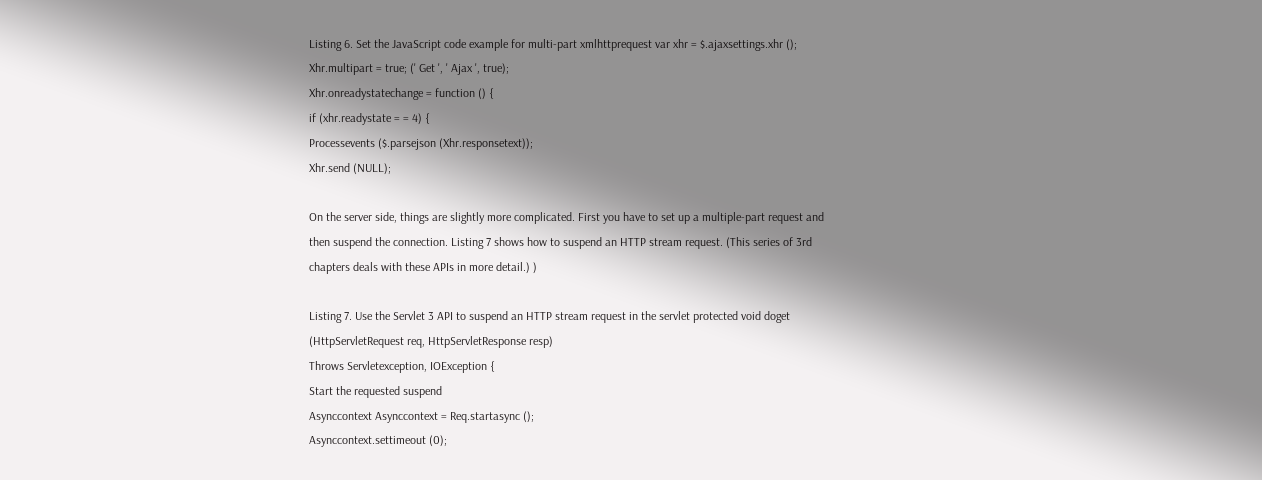Listing 6. Set the JavaScript code example for multi-part xmlhttprequest var xhr = $.ajaxsettings.xhr ();
Xhr.multipart = true; (' Get ', ' Ajax ', true);
Xhr.onreadystatechange = function () {
if (xhr.readystate = = 4) {
Processevents ($.parsejson (Xhr.responsetext));
Xhr.send (NULL);

On the server side, things are slightly more complicated. First you have to set up a multiple-part request and then suspend the connection. Listing 7 shows how to suspend an HTTP stream request. (This series of 3rd chapters deals with these APIs in more detail.) )

Listing 7. Use the Servlet 3 API to suspend an HTTP stream request in the servlet protected void doget (HttpServletRequest req, HttpServletResponse resp)
Throws Servletexception, IOException {
Start the requested suspend
Asynccontext Asynccontext = Req.startasync ();
Asynccontext.settimeout (0);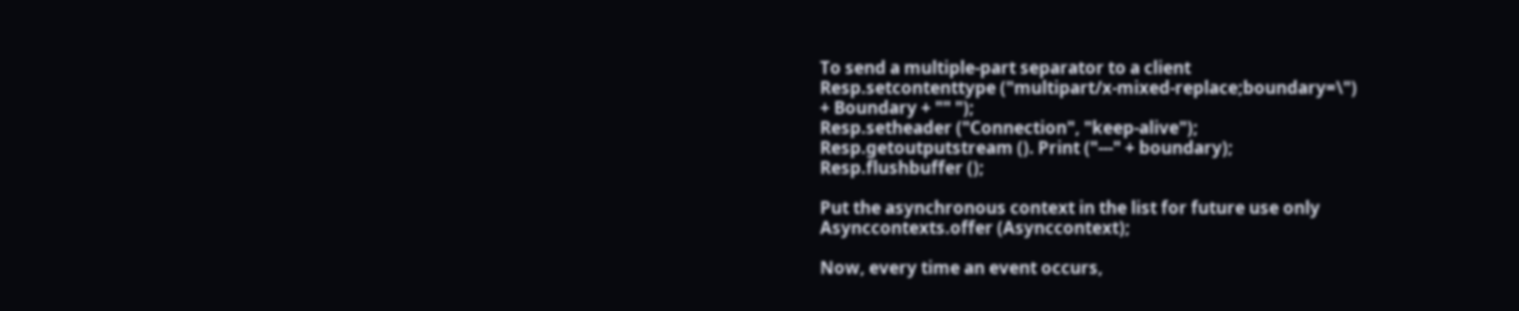To send a multiple-part separator to a client
Resp.setcontenttype ("multipart/x-mixed-replace;boundary=\")
+ Boundary + "" ");
Resp.setheader ("Connection", "keep-alive");
Resp.getoutputstream (). Print ("---" + boundary);
Resp.flushbuffer ();

Put the asynchronous context in the list for future use only
Asynccontexts.offer (Asynccontext);

Now, every time an event occurs,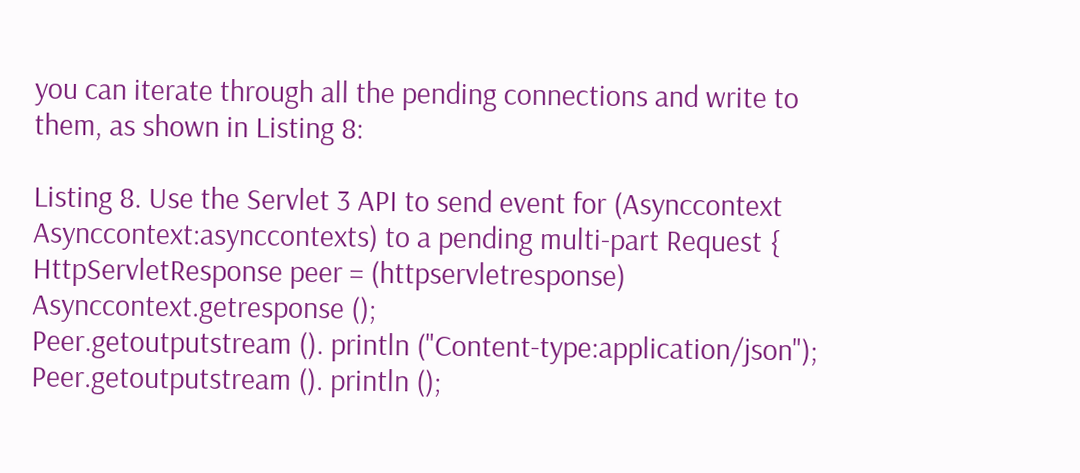you can iterate through all the pending connections and write to them, as shown in Listing 8:

Listing 8. Use the Servlet 3 API to send event for (Asynccontext Asynccontext:asynccontexts) to a pending multi-part Request {
HttpServletResponse peer = (httpservletresponse)
Asynccontext.getresponse ();
Peer.getoutputstream (). println ("Content-type:application/json");
Peer.getoutputstream (). println ();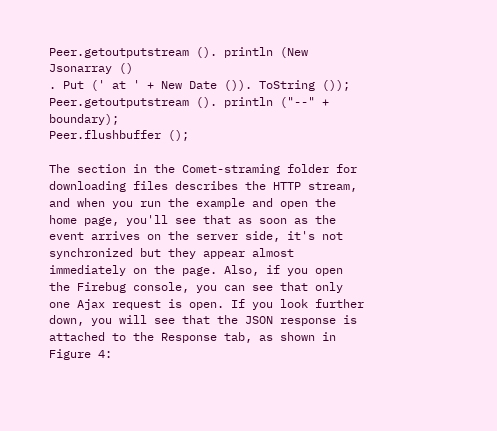Peer.getoutputstream (). println (New Jsonarray ()
. Put (' at ' + New Date ()). ToString ());
Peer.getoutputstream (). println ("--" + boundary);
Peer.flushbuffer ();

The section in the Comet-straming folder for downloading files describes the HTTP stream, and when you run the example and open the home page, you'll see that as soon as the event arrives on the server side, it's not synchronized but they appear almost immediately on the page. Also, if you open the Firebug console, you can see that only one Ajax request is open. If you look further down, you will see that the JSON response is attached to the Response tab, as shown in Figure 4: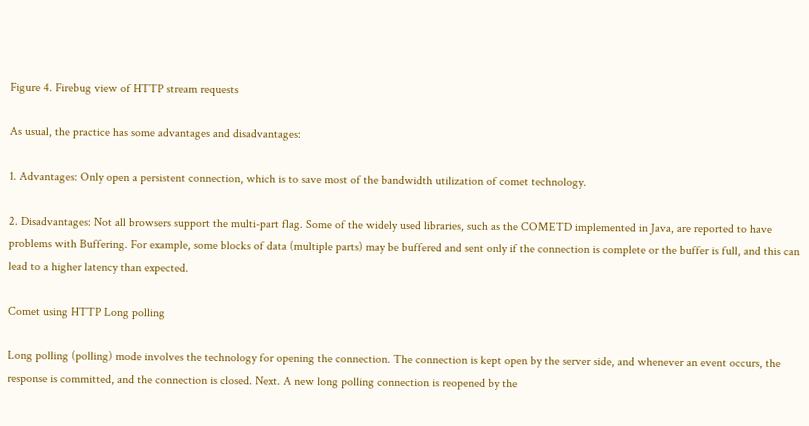Figure 4. Firebug view of HTTP stream requests

As usual, the practice has some advantages and disadvantages:

1. Advantages: Only open a persistent connection, which is to save most of the bandwidth utilization of comet technology.

2. Disadvantages: Not all browsers support the multi-part flag. Some of the widely used libraries, such as the COMETD implemented in Java, are reported to have problems with Buffering. For example, some blocks of data (multiple parts) may be buffered and sent only if the connection is complete or the buffer is full, and this can lead to a higher latency than expected.

Comet using HTTP Long polling

Long polling (polling) mode involves the technology for opening the connection. The connection is kept open by the server side, and whenever an event occurs, the response is committed, and the connection is closed. Next. A new long polling connection is reopened by the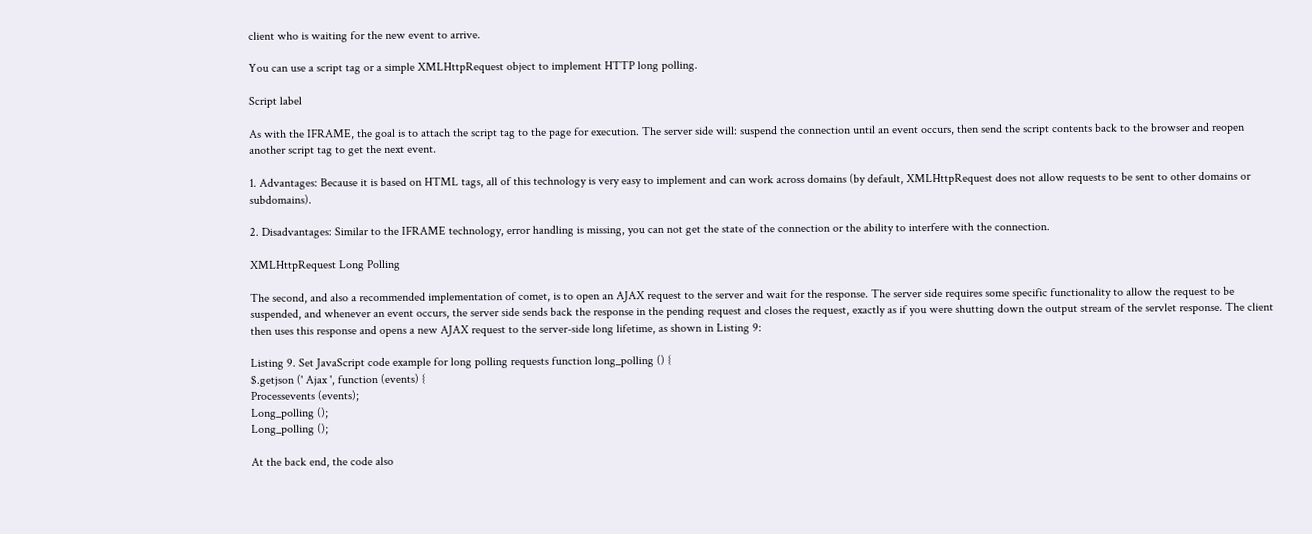client who is waiting for the new event to arrive.

You can use a script tag or a simple XMLHttpRequest object to implement HTTP long polling.

Script label

As with the IFRAME, the goal is to attach the script tag to the page for execution. The server side will: suspend the connection until an event occurs, then send the script contents back to the browser and reopen another script tag to get the next event.

1. Advantages: Because it is based on HTML tags, all of this technology is very easy to implement and can work across domains (by default, XMLHttpRequest does not allow requests to be sent to other domains or subdomains).

2. Disadvantages: Similar to the IFRAME technology, error handling is missing, you can not get the state of the connection or the ability to interfere with the connection.

XMLHttpRequest Long Polling

The second, and also a recommended implementation of comet, is to open an AJAX request to the server and wait for the response. The server side requires some specific functionality to allow the request to be suspended, and whenever an event occurs, the server side sends back the response in the pending request and closes the request, exactly as if you were shutting down the output stream of the servlet response. The client then uses this response and opens a new AJAX request to the server-side long lifetime, as shown in Listing 9:

Listing 9. Set JavaScript code example for long polling requests function long_polling () {
$.getjson (' Ajax ', function (events) {
Processevents (events);
Long_polling ();
Long_polling ();

At the back end, the code also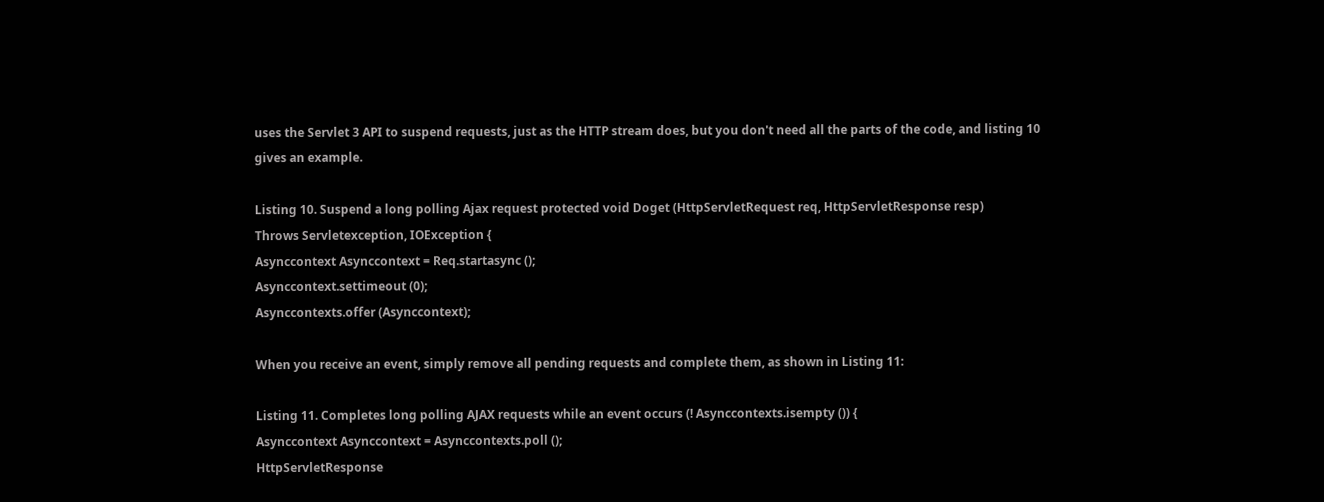uses the Servlet 3 API to suspend requests, just as the HTTP stream does, but you don't need all the parts of the code, and listing 10 gives an example.

Listing 10. Suspend a long polling Ajax request protected void Doget (HttpServletRequest req, HttpServletResponse resp)
Throws Servletexception, IOException {
Asynccontext Asynccontext = Req.startasync ();
Asynccontext.settimeout (0);
Asynccontexts.offer (Asynccontext);

When you receive an event, simply remove all pending requests and complete them, as shown in Listing 11:

Listing 11. Completes long polling AJAX requests while an event occurs (! Asynccontexts.isempty ()) {
Asynccontext Asynccontext = Asynccontexts.poll ();
HttpServletResponse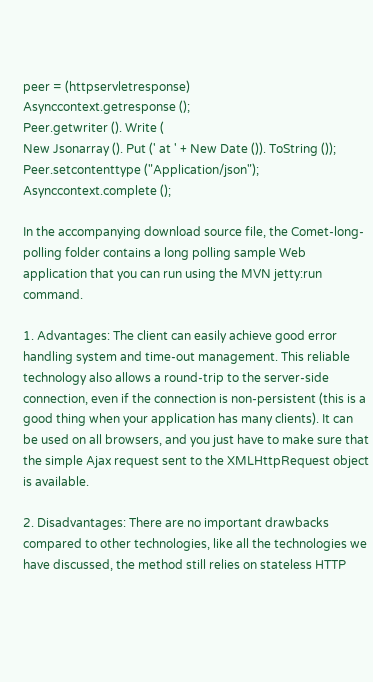peer = (httpservletresponse)
Asynccontext.getresponse ();
Peer.getwriter (). Write (
New Jsonarray (). Put (' at ' + New Date ()). ToString ());
Peer.setcontenttype ("Application/json");
Asynccontext.complete ();

In the accompanying download source file, the Comet-long-polling folder contains a long polling sample Web application that you can run using the MVN jetty:run command.

1. Advantages: The client can easily achieve good error handling system and time-out management. This reliable technology also allows a round-trip to the server-side connection, even if the connection is non-persistent (this is a good thing when your application has many clients). It can be used on all browsers, and you just have to make sure that the simple Ajax request sent to the XMLHttpRequest object is available.

2. Disadvantages: There are no important drawbacks compared to other technologies, like all the technologies we have discussed, the method still relies on stateless HTTP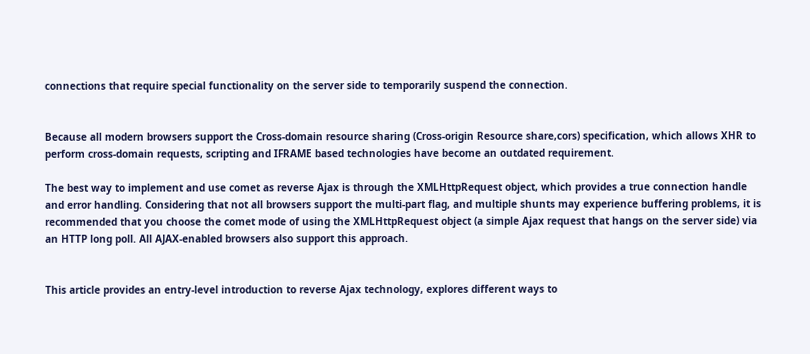connections that require special functionality on the server side to temporarily suspend the connection.


Because all modern browsers support the Cross-domain resource sharing (Cross-origin Resource share,cors) specification, which allows XHR to perform cross-domain requests, scripting and IFRAME based technologies have become an outdated requirement.

The best way to implement and use comet as reverse Ajax is through the XMLHttpRequest object, which provides a true connection handle and error handling. Considering that not all browsers support the multi-part flag, and multiple shunts may experience buffering problems, it is recommended that you choose the comet mode of using the XMLHttpRequest object (a simple Ajax request that hangs on the server side) via an HTTP long poll. All AJAX-enabled browsers also support this approach.


This article provides an entry-level introduction to reverse Ajax technology, explores different ways to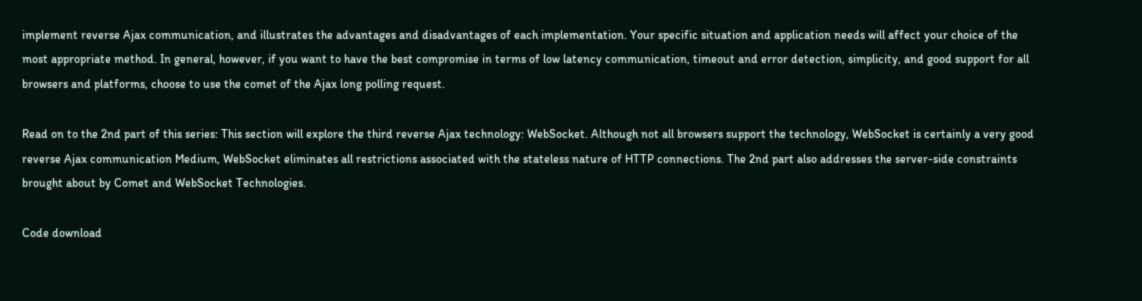implement reverse Ajax communication, and illustrates the advantages and disadvantages of each implementation. Your specific situation and application needs will affect your choice of the most appropriate method. In general, however, if you want to have the best compromise in terms of low latency communication, timeout and error detection, simplicity, and good support for all browsers and platforms, choose to use the comet of the Ajax long polling request.

Read on to the 2nd part of this series: This section will explore the third reverse Ajax technology: WebSocket. Although not all browsers support the technology, WebSocket is certainly a very good reverse Ajax communication Medium, WebSocket eliminates all restrictions associated with the stateless nature of HTTP connections. The 2nd part also addresses the server-side constraints brought about by Comet and WebSocket Technologies.

Code download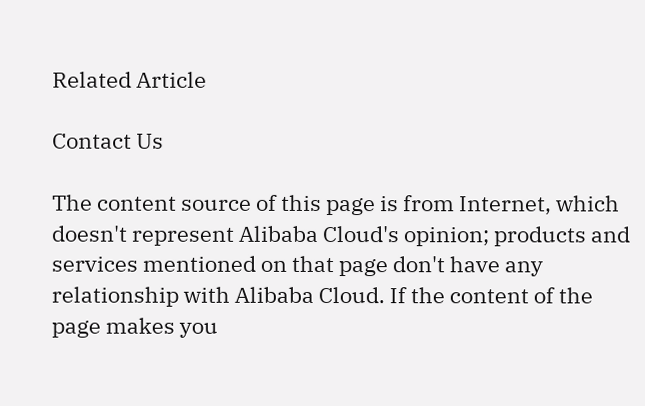Related Article

Contact Us

The content source of this page is from Internet, which doesn't represent Alibaba Cloud's opinion; products and services mentioned on that page don't have any relationship with Alibaba Cloud. If the content of the page makes you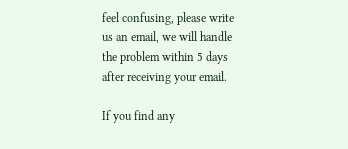feel confusing, please write us an email, we will handle the problem within 5 days after receiving your email.

If you find any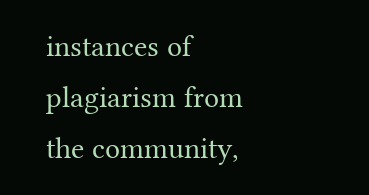instances of plagiarism from the community,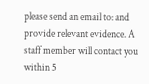please send an email to: and provide relevant evidence. A staff member will contact you within 5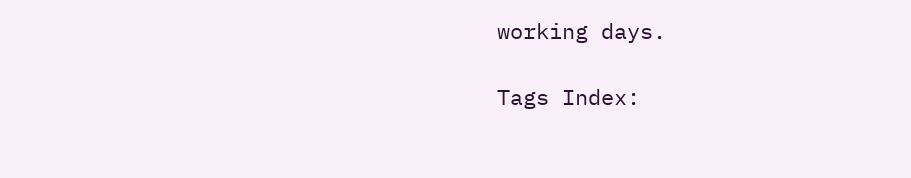working days.

Tags Index: